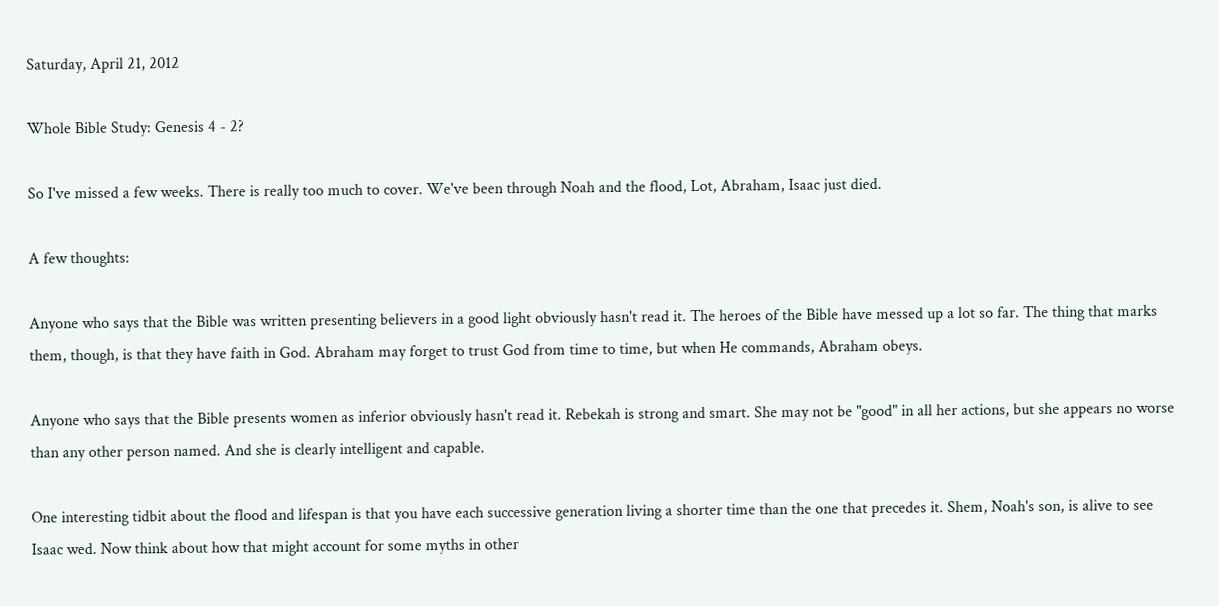Saturday, April 21, 2012

Whole Bible Study: Genesis 4 - 2?

So I've missed a few weeks. There is really too much to cover. We've been through Noah and the flood, Lot, Abraham, Isaac just died.

A few thoughts:

Anyone who says that the Bible was written presenting believers in a good light obviously hasn't read it. The heroes of the Bible have messed up a lot so far. The thing that marks them, though, is that they have faith in God. Abraham may forget to trust God from time to time, but when He commands, Abraham obeys.

Anyone who says that the Bible presents women as inferior obviously hasn't read it. Rebekah is strong and smart. She may not be "good" in all her actions, but she appears no worse than any other person named. And she is clearly intelligent and capable.

One interesting tidbit about the flood and lifespan is that you have each successive generation living a shorter time than the one that precedes it. Shem, Noah's son, is alive to see Isaac wed. Now think about how that might account for some myths in other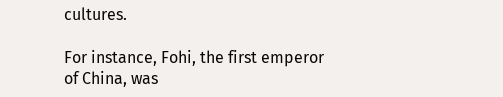cultures.

For instance, Fohi, the first emperor of China, was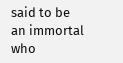said to be an immortal who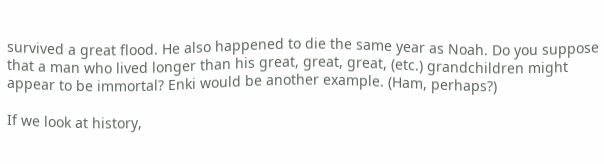survived a great flood. He also happened to die the same year as Noah. Do you suppose that a man who lived longer than his great, great, great, (etc.) grandchildren might appear to be immortal? Enki would be another example. (Ham, perhaps?)

If we look at history,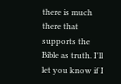there is much there that supports the Bible as truth. I'll let you know if I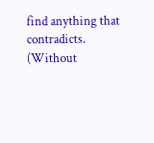find anything that contradicts. (Without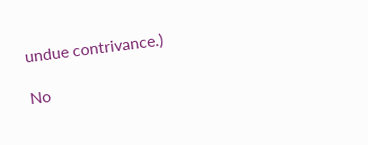undue contrivance.)

No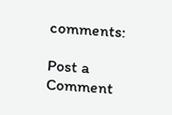comments:

Post a Comment